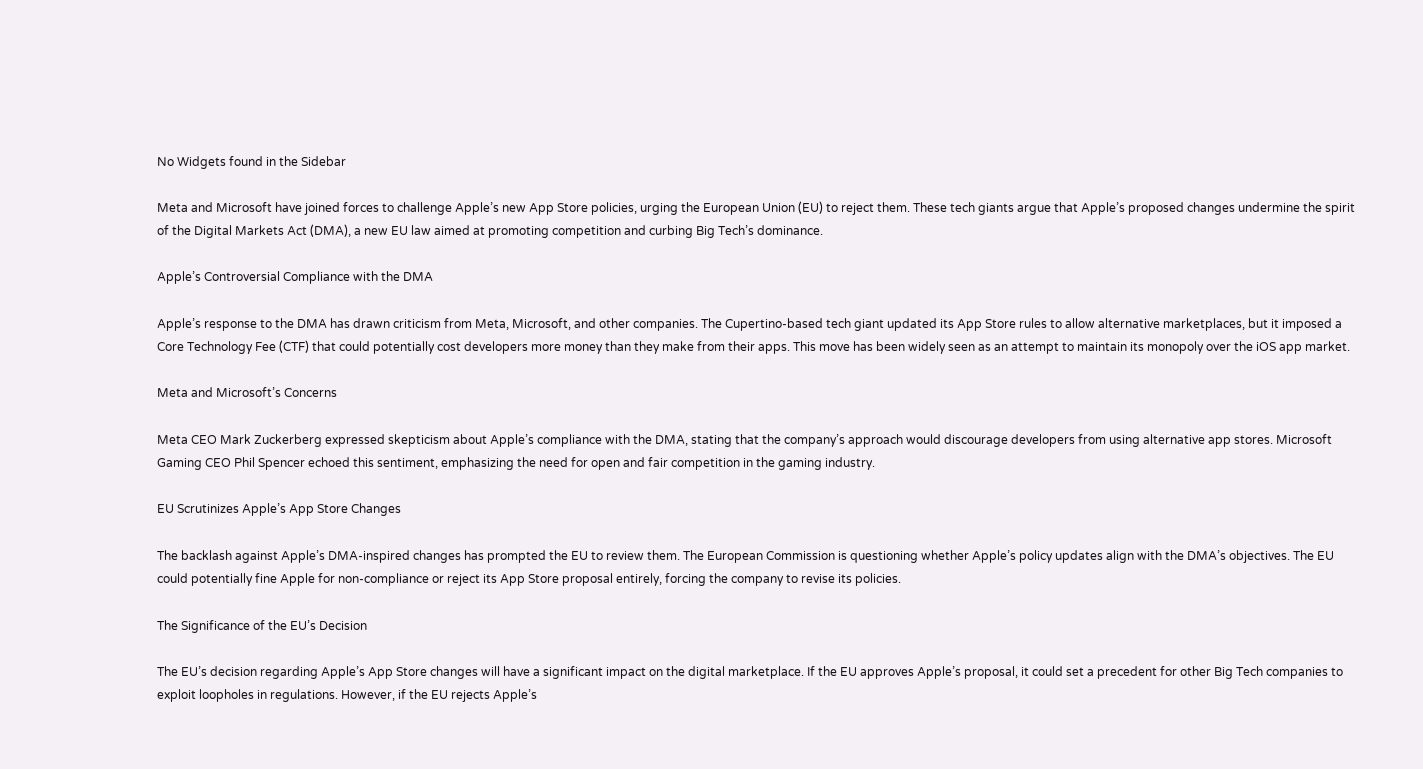No Widgets found in the Sidebar

Meta and Microsoft have joined forces to challenge Apple’s new App Store policies, urging the European Union (EU) to reject them. These tech giants argue that Apple’s proposed changes undermine the spirit of the Digital Markets Act (DMA), a new EU law aimed at promoting competition and curbing Big Tech’s dominance.

Apple’s Controversial Compliance with the DMA

Apple’s response to the DMA has drawn criticism from Meta, Microsoft, and other companies. The Cupertino-based tech giant updated its App Store rules to allow alternative marketplaces, but it imposed a Core Technology Fee (CTF) that could potentially cost developers more money than they make from their apps. This move has been widely seen as an attempt to maintain its monopoly over the iOS app market.

Meta and Microsoft’s Concerns

Meta CEO Mark Zuckerberg expressed skepticism about Apple’s compliance with the DMA, stating that the company’s approach would discourage developers from using alternative app stores. Microsoft Gaming CEO Phil Spencer echoed this sentiment, emphasizing the need for open and fair competition in the gaming industry.

EU Scrutinizes Apple’s App Store Changes

The backlash against Apple’s DMA-inspired changes has prompted the EU to review them. The European Commission is questioning whether Apple’s policy updates align with the DMA’s objectives. The EU could potentially fine Apple for non-compliance or reject its App Store proposal entirely, forcing the company to revise its policies.

The Significance of the EU’s Decision

The EU’s decision regarding Apple’s App Store changes will have a significant impact on the digital marketplace. If the EU approves Apple’s proposal, it could set a precedent for other Big Tech companies to exploit loopholes in regulations. However, if the EU rejects Apple’s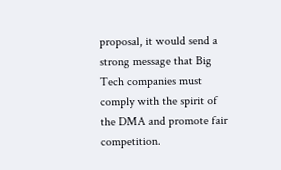proposal, it would send a strong message that Big Tech companies must comply with the spirit of the DMA and promote fair competition.